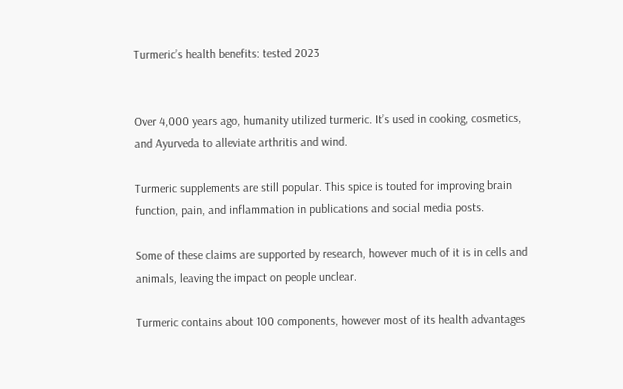Turmeric’s health benefits: tested 2023


Over 4,000 years ago, humanity utilized turmeric. It’s used in cooking, cosmetics, and Ayurveda to alleviate arthritis and wind.

Turmeric supplements are still popular. This spice is touted for improving brain function, pain, and inflammation in publications and social media posts.

Some of these claims are supported by research, however much of it is in cells and animals, leaving the impact on people unclear.

Turmeric contains about 100 components, however most of its health advantages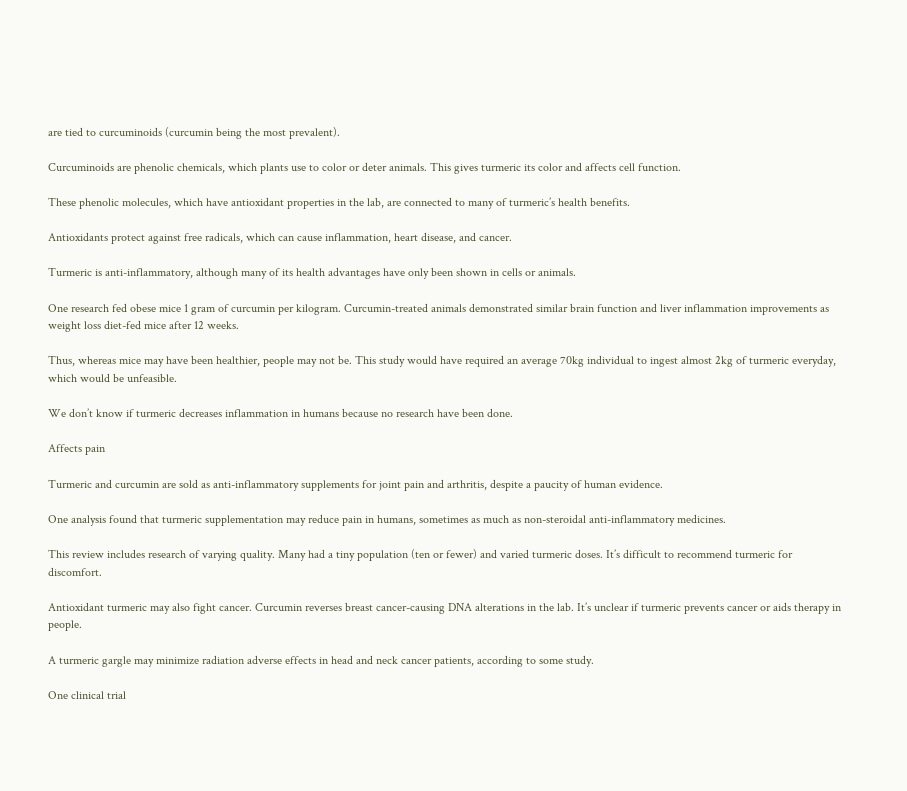are tied to curcuminoids (curcumin being the most prevalent).

Curcuminoids are phenolic chemicals, which plants use to color or deter animals. This gives turmeric its color and affects cell function.

These phenolic molecules, which have antioxidant properties in the lab, are connected to many of turmeric’s health benefits.

Antioxidants protect against free radicals, which can cause inflammation, heart disease, and cancer.

Turmeric is anti-inflammatory, although many of its health advantages have only been shown in cells or animals.

One research fed obese mice 1 gram of curcumin per kilogram. Curcumin-treated animals demonstrated similar brain function and liver inflammation improvements as weight loss diet-fed mice after 12 weeks.

Thus, whereas mice may have been healthier, people may not be. This study would have required an average 70kg individual to ingest almost 2kg of turmeric everyday, which would be unfeasible.

We don’t know if turmeric decreases inflammation in humans because no research have been done.

Affects pain

Turmeric and curcumin are sold as anti-inflammatory supplements for joint pain and arthritis, despite a paucity of human evidence.

One analysis found that turmeric supplementation may reduce pain in humans, sometimes as much as non-steroidal anti-inflammatory medicines.

This review includes research of varying quality. Many had a tiny population (ten or fewer) and varied turmeric doses. It’s difficult to recommend turmeric for discomfort.

Antioxidant turmeric may also fight cancer. Curcumin reverses breast cancer-causing DNA alterations in the lab. It’s unclear if turmeric prevents cancer or aids therapy in people.

A turmeric gargle may minimize radiation adverse effects in head and neck cancer patients, according to some study.

One clinical trial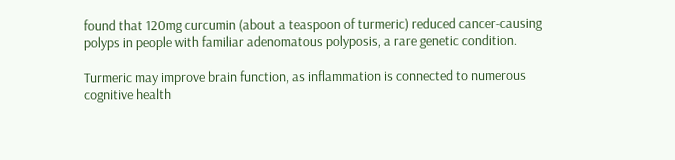found that 120mg curcumin (about a teaspoon of turmeric) reduced cancer-causing polyps in people with familiar adenomatous polyposis, a rare genetic condition.

Turmeric may improve brain function, as inflammation is connected to numerous cognitive health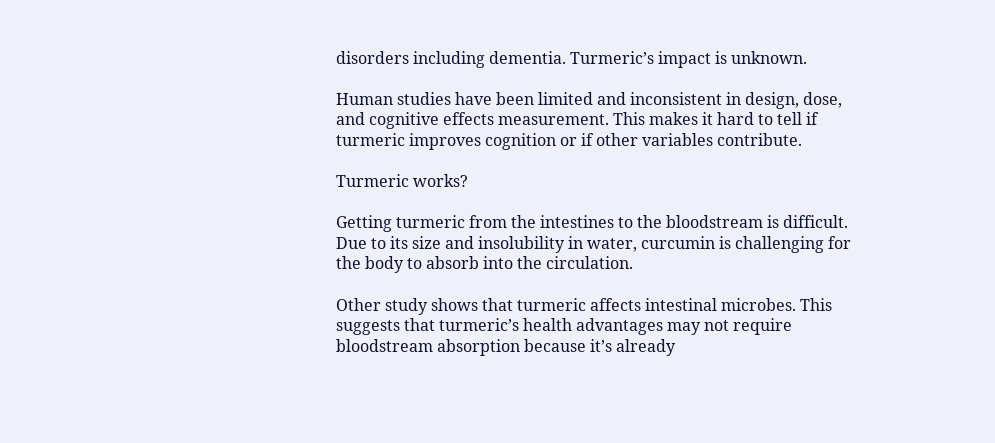disorders including dementia. Turmeric’s impact is unknown.

Human studies have been limited and inconsistent in design, dose, and cognitive effects measurement. This makes it hard to tell if turmeric improves cognition or if other variables contribute.

Turmeric works?

Getting turmeric from the intestines to the bloodstream is difficult. Due to its size and insolubility in water, curcumin is challenging for the body to absorb into the circulation.

Other study shows that turmeric affects intestinal microbes. This suggests that turmeric’s health advantages may not require bloodstream absorption because it’s already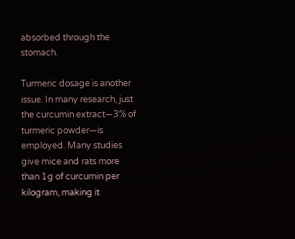absorbed through the stomach.

Turmeric dosage is another issue. In many research, just the curcumin extract—3% of turmeric powder—is employed. Many studies give mice and rats more than 1g of curcumin per kilogram, making it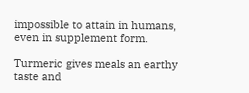impossible to attain in humans, even in supplement form.

Turmeric gives meals an earthy taste and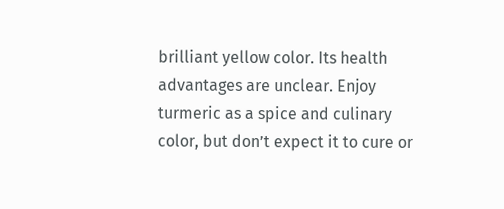brilliant yellow color. Its health advantages are unclear. Enjoy turmeric as a spice and culinary color, but don’t expect it to cure or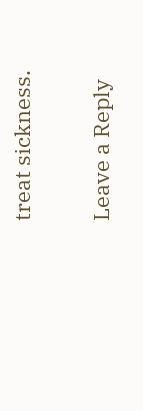treat sickness.

Leave a Reply